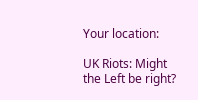Your location:

UK Riots: Might the Left be right?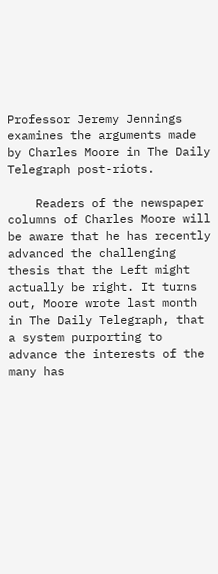Professor Jeremy Jennings examines the arguments made by Charles Moore in The Daily Telegraph post-riots.

    Readers of the newspaper columns of Charles Moore will be aware that he has recently advanced the challenging thesis that the Left might actually be right. It turns out, Moore wrote last month in The Daily Telegraph, that a system purporting to advance the interests of the many has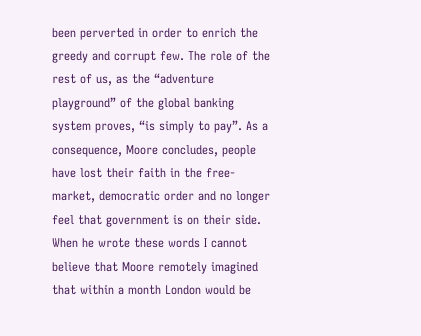been perverted in order to enrich the greedy and corrupt few. The role of the rest of us, as the “adventure playground” of the global banking system proves, “is simply to pay”. As a consequence, Moore concludes, people have lost their faith in the free-market, democratic order and no longer feel that government is on their side. When he wrote these words I cannot believe that Moore remotely imagined that within a month London would be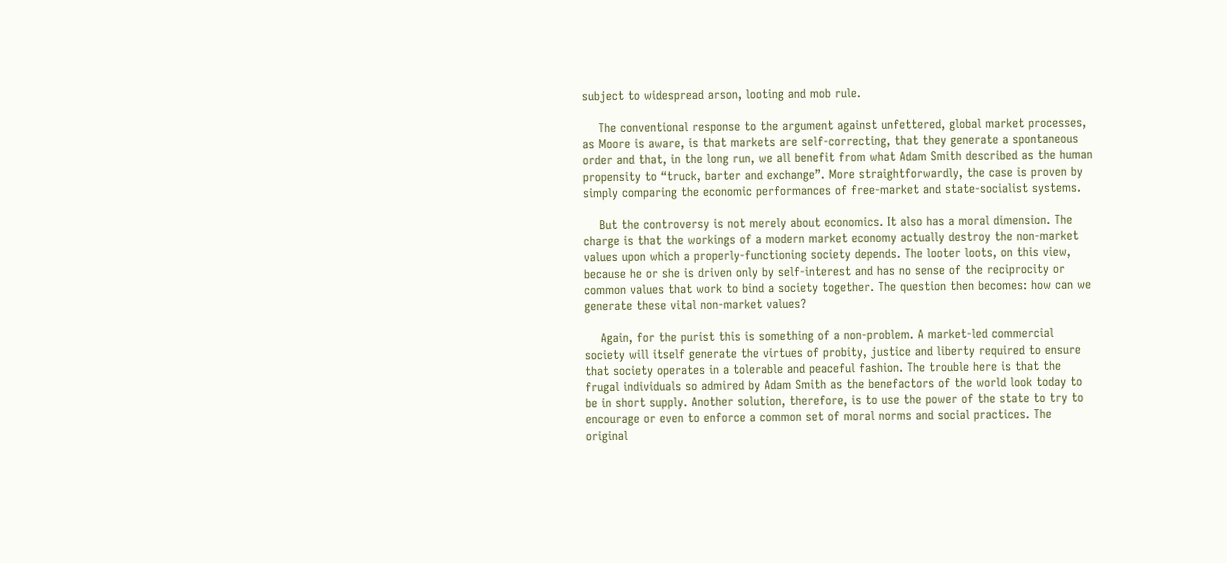subject to widespread arson, looting and mob rule.

    The conventional response to the argument against unfettered, global market processes, as Moore is aware, is that markets are self-correcting, that they generate a spontaneous order and that, in the long run, we all benefit from what Adam Smith described as the human propensity to “truck, barter and exchange”. More straightforwardly, the case is proven by simply comparing the economic performances of free-market and state-socialist systems.

    But the controversy is not merely about economics. It also has a moral dimension. The charge is that the workings of a modern market economy actually destroy the non-market values upon which a properly-functioning society depends. The looter loots, on this view, because he or she is driven only by self-interest and has no sense of the reciprocity or common values that work to bind a society together. The question then becomes: how can we generate these vital non-market values?

    Again, for the purist this is something of a non-problem. A market-led commercial society will itself generate the virtues of probity, justice and liberty required to ensure that society operates in a tolerable and peaceful fashion. The trouble here is that the frugal individuals so admired by Adam Smith as the benefactors of the world look today to be in short supply. Another solution, therefore, is to use the power of the state to try to encourage or even to enforce a common set of moral norms and social practices. The original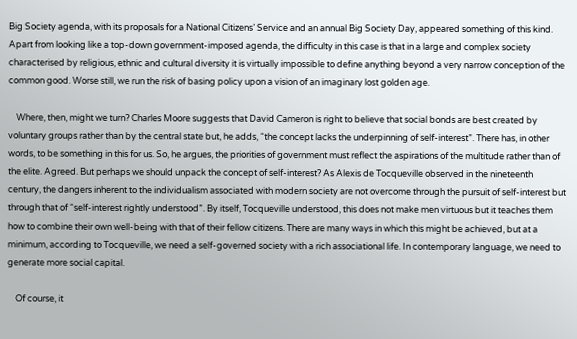Big Society agenda, with its proposals for a National Citizens’ Service and an annual Big Society Day, appeared something of this kind. Apart from looking like a top-down government-imposed agenda, the difficulty in this case is that in a large and complex society characterised by religious, ethnic and cultural diversity it is virtually impossible to define anything beyond a very narrow conception of the common good. Worse still, we run the risk of basing policy upon a vision of an imaginary lost golden age.

    Where, then, might we turn? Charles Moore suggests that David Cameron is right to believe that social bonds are best created by voluntary groups rather than by the central state but, he adds, “the concept lacks the underpinning of self-interest”. There has, in other words, to be something in this for us. So, he argues, the priorities of government must reflect the aspirations of the multitude rather than of the elite. Agreed. But perhaps we should unpack the concept of self-interest? As Alexis de Tocqueville observed in the nineteenth century, the dangers inherent to the individualism associated with modern society are not overcome through the pursuit of self-interest but through that of “self-interest rightly understood”. By itself, Tocqueville understood, this does not make men virtuous but it teaches them how to combine their own well-being with that of their fellow citizens. There are many ways in which this might be achieved, but at a minimum, according to Tocqueville, we need a self-governed society with a rich associational life. In contemporary language, we need to generate more social capital.

    Of course, it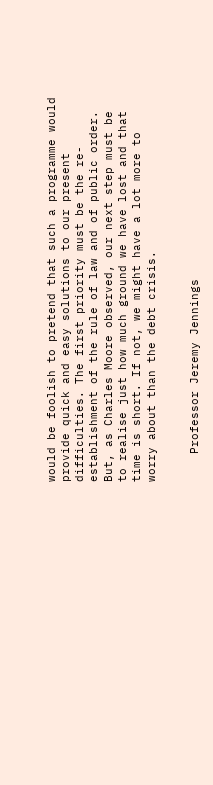would be foolish to pretend that such a programme would provide quick and easy solutions to our present difficulties. The first priority must be the re-establishment of the rule of law and of public order. But, as Charles Moore observed, our next step must be to realise just how much ground we have lost and that time is short. If not, we might have a lot more to worry about than the debt crisis.


    Professor Jeremy Jennings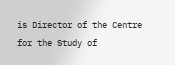is Director of the Centre for the Study of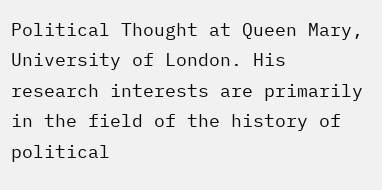Political Thought at Queen Mary, University of London. His research interests are primarily in the field of the history of political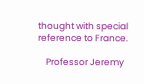thought with special reference to France.

    Professor Jeremy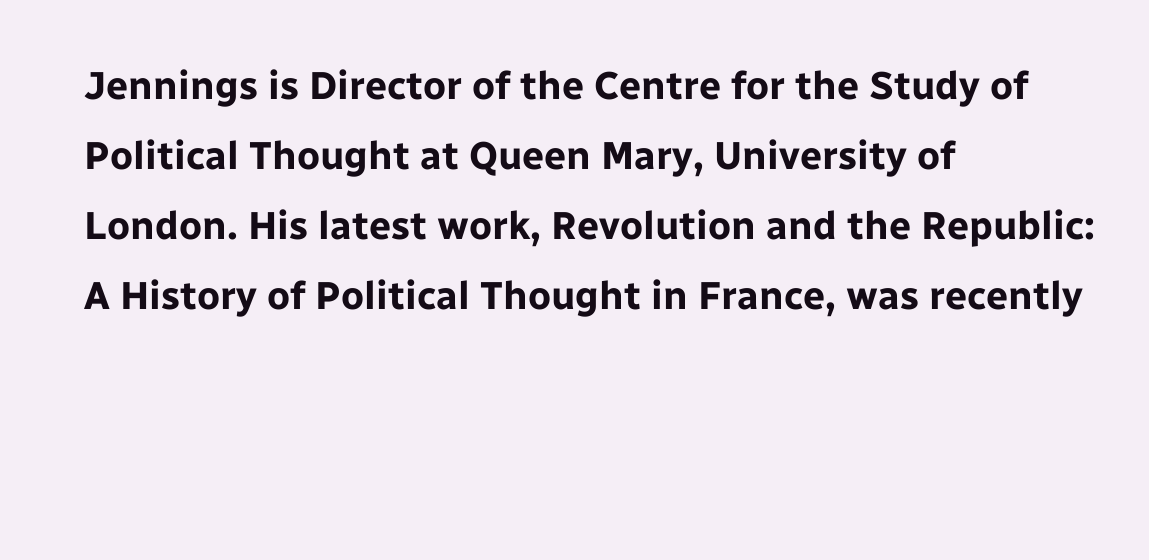Jennings is Director of the Centre for the Study of Political Thought at Queen Mary, University of London. His latest work, Revolution and the Republic: A History of Political Thought in France, was recently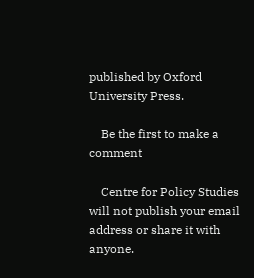published by Oxford University Press.

    Be the first to make a comment

    Centre for Policy Studies will not publish your email address or share it with anyone.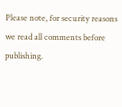Please note, for security reasons we read all comments before publishing.